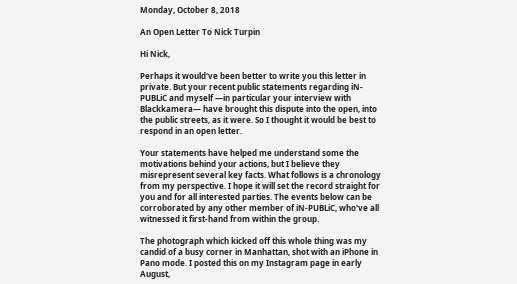Monday, October 8, 2018

An Open Letter To Nick Turpin

Hi Nick,

Perhaps it would've been better to write you this letter in private. But your recent public statements regarding iN-PUBLiC and myself —in particular your interview with Blackkamera— have brought this dispute into the open, into the public streets, as it were. So I thought it would be best to respond in an open letter.

Your statements have helped me understand some the motivations behind your actions, but I believe they misrepresent several key facts. What follows is a chronology from my perspective. I hope it will set the record straight for you and for all interested parties. The events below can be corroborated by any other member of iN-PUBLiC, who've all witnessed it first-hand from within the group.

The photograph which kicked off this whole thing was my candid of a busy corner in Manhattan, shot with an iPhone in Pano mode. I posted this on my Instagram page in early August,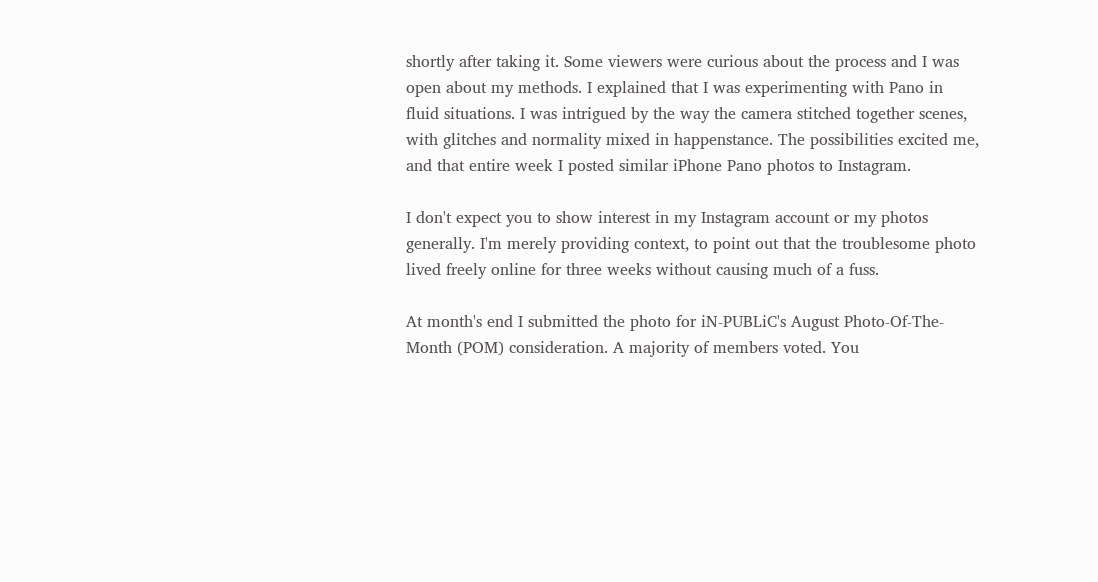shortly after taking it. Some viewers were curious about the process and I was open about my methods. I explained that I was experimenting with Pano in fluid situations. I was intrigued by the way the camera stitched together scenes, with glitches and normality mixed in happenstance. The possibilities excited me, and that entire week I posted similar iPhone Pano photos to Instagram.

I don't expect you to show interest in my Instagram account or my photos generally. I'm merely providing context, to point out that the troublesome photo lived freely online for three weeks without causing much of a fuss.

At month's end I submitted the photo for iN-PUBLiC's August Photo-Of-The-Month (POM) consideration. A majority of members voted. You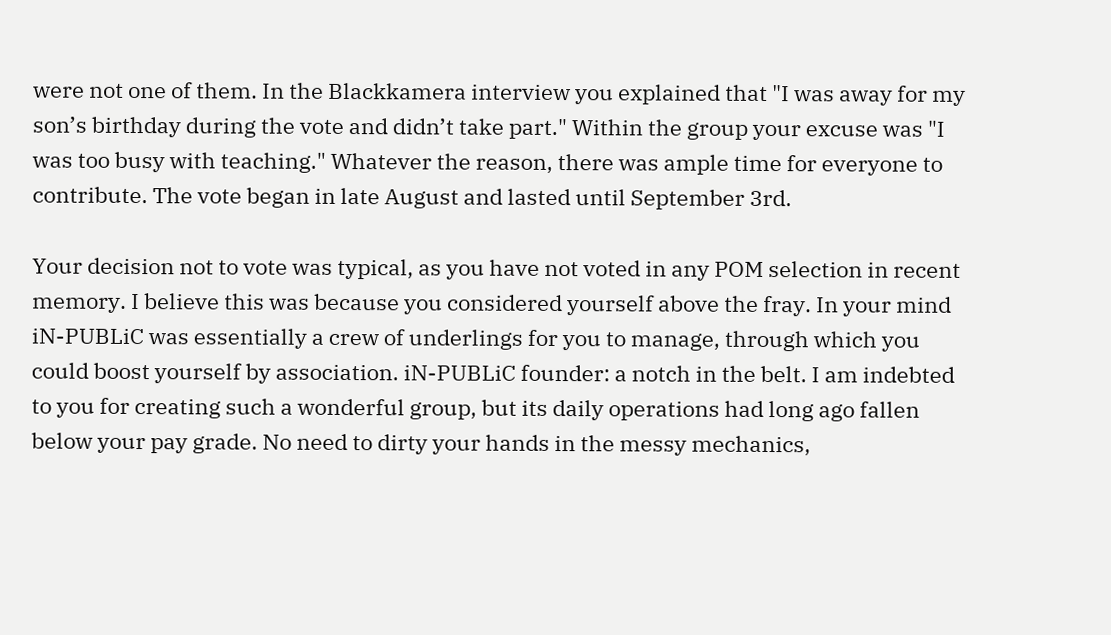were not one of them. In the Blackkamera interview you explained that "I was away for my son’s birthday during the vote and didn’t take part." Within the group your excuse was "I was too busy with teaching." Whatever the reason, there was ample time for everyone to contribute. The vote began in late August and lasted until September 3rd.

Your decision not to vote was typical, as you have not voted in any POM selection in recent memory. I believe this was because you considered yourself above the fray. In your mind iN-PUBLiC was essentially a crew of underlings for you to manage, through which you could boost yourself by association. iN-PUBLiC founder: a notch in the belt. I am indebted to you for creating such a wonderful group, but its daily operations had long ago fallen below your pay grade. No need to dirty your hands in the messy mechanics,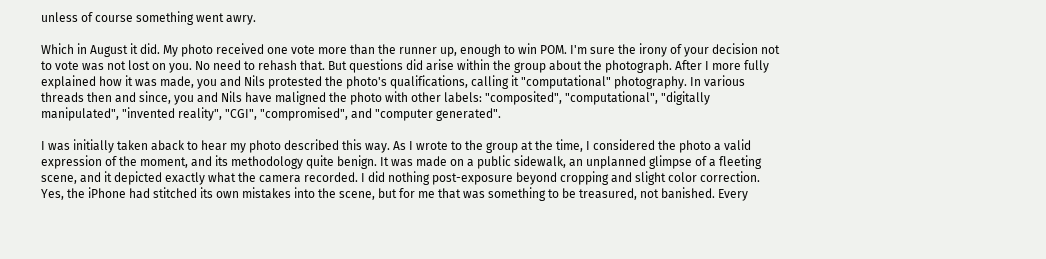unless of course something went awry.

Which in August it did. My photo received one vote more than the runner up, enough to win POM. I'm sure the irony of your decision not to vote was not lost on you. No need to rehash that. But questions did arise within the group about the photograph. After I more fully explained how it was made, you and Nils protested the photo's qualifications, calling it "computational" photography. In various threads then and since, you and Nils have maligned the photo with other labels: "composited", "computational", "digitally manipulated", "invented reality", "CGI", "compromised", and "computer generated".

I was initially taken aback to hear my photo described this way. As I wrote to the group at the time, I considered the photo a valid expression of the moment, and its methodology quite benign. It was made on a public sidewalk, an unplanned glimpse of a fleeting scene, and it depicted exactly what the camera recorded. I did nothing post-exposure beyond cropping and slight color correction. Yes, the iPhone had stitched its own mistakes into the scene, but for me that was something to be treasured, not banished. Every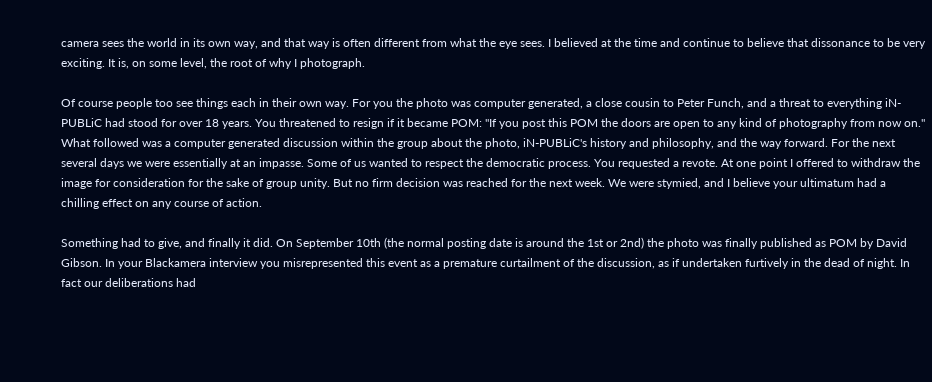camera sees the world in its own way, and that way is often different from what the eye sees. I believed at the time and continue to believe that dissonance to be very exciting. It is, on some level, the root of why I photograph.

Of course people too see things each in their own way. For you the photo was computer generated, a close cousin to Peter Funch, and a threat to everything iN-PUBLiC had stood for over 18 years. You threatened to resign if it became POM: "If you post this POM the doors are open to any kind of photography from now on." What followed was a computer generated discussion within the group about the photo, iN-PUBLiC's history and philosophy, and the way forward. For the next several days we were essentially at an impasse. Some of us wanted to respect the democratic process. You requested a revote. At one point I offered to withdraw the image for consideration for the sake of group unity. But no firm decision was reached for the next week. We were stymied, and I believe your ultimatum had a chilling effect on any course of action.

Something had to give, and finally it did. On September 10th (the normal posting date is around the 1st or 2nd) the photo was finally published as POM by David Gibson. In your Blackamera interview you misrepresented this event as a premature curtailment of the discussion, as if undertaken furtively in the dead of night. In fact our deliberations had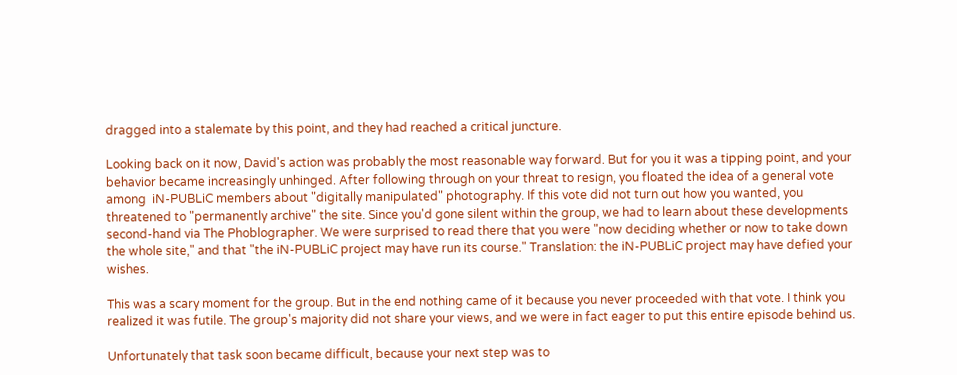dragged into a stalemate by this point, and they had reached a critical juncture.

Looking back on it now, David's action was probably the most reasonable way forward. But for you it was a tipping point, and your behavior became increasingly unhinged. After following through on your threat to resign, you floated the idea of a general vote among  iN-PUBLiC members about "digitally manipulated" photography. If this vote did not turn out how you wanted, you threatened to "permanently archive" the site. Since you'd gone silent within the group, we had to learn about these developments second-hand via The Phoblographer. We were surprised to read there that you were "now deciding whether or now to take down the whole site," and that "the iN-PUBLiC project may have run its course." Translation: the iN-PUBLiC project may have defied your wishes.

This was a scary moment for the group. But in the end nothing came of it because you never proceeded with that vote. I think you realized it was futile. The group's majority did not share your views, and we were in fact eager to put this entire episode behind us.

Unfortunately that task soon became difficult, because your next step was to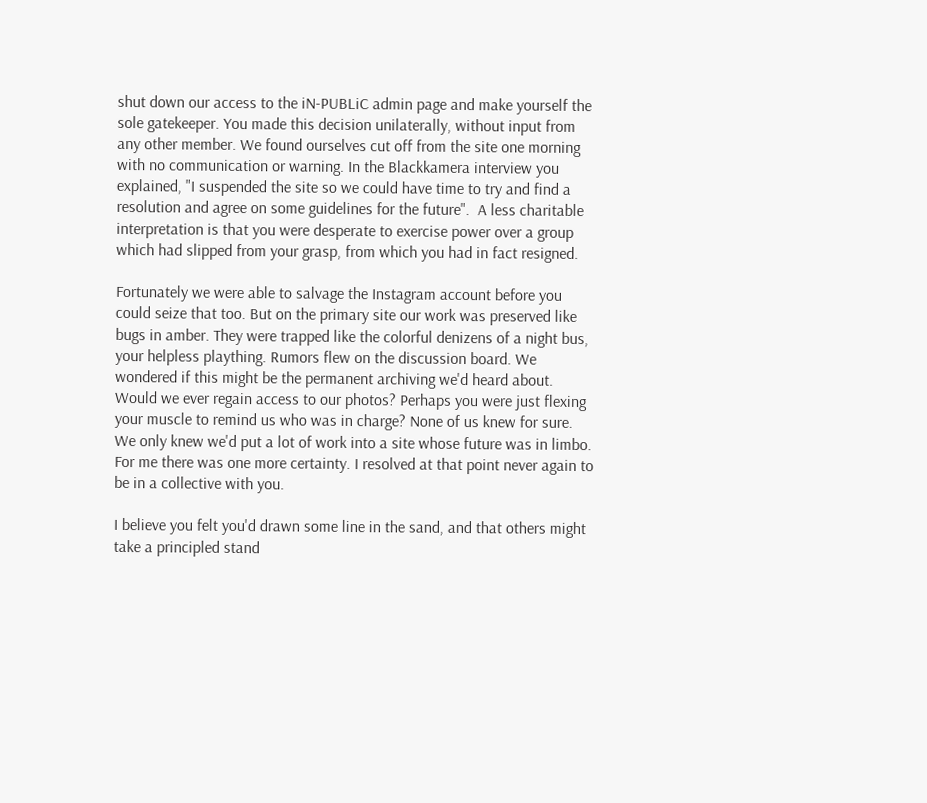shut down our access to the iN-PUBLiC admin page and make yourself the sole gatekeeper. You made this decision unilaterally, without input from any other member. We found ourselves cut off from the site one morning with no communication or warning. In the Blackkamera interview you explained, "I suspended the site so we could have time to try and find a resolution and agree on some guidelines for the future".  A less charitable interpretation is that you were desperate to exercise power over a group which had slipped from your grasp, from which you had in fact resigned.

Fortunately we were able to salvage the Instagram account before you could seize that too. But on the primary site our work was preserved like bugs in amber. They were trapped like the colorful denizens of a night bus, your helpless plaything. Rumors flew on the discussion board. We wondered if this might be the permanent archiving we'd heard about. Would we ever regain access to our photos? Perhaps you were just flexing your muscle to remind us who was in charge? None of us knew for sure. We only knew we'd put a lot of work into a site whose future was in limbo. For me there was one more certainty. I resolved at that point never again to be in a collective with you.

I believe you felt you'd drawn some line in the sand, and that others might take a principled stand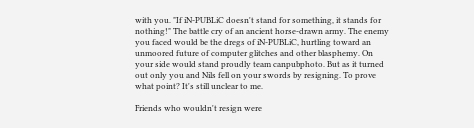with you. "If iN-PUBLiC doesn't stand for something, it stands for nothing!" The battle cry of an ancient horse-drawn army. The enemy you faced would be the dregs of iN-PUBLiC, hurtling toward an unmoored future of computer glitches and other blasphemy. On your side would stand proudly team canpubphoto. But as it turned out only you and Nils fell on your swords by resigning. To prove what point? It's still unclear to me.

Friends who wouldn't resign were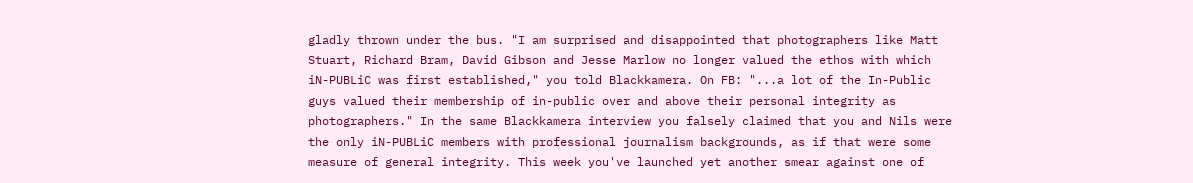gladly thrown under the bus. "I am surprised and disappointed that photographers like Matt Stuart, Richard Bram, David Gibson and Jesse Marlow no longer valued the ethos with which iN-PUBLiC was first established," you told Blackkamera. On FB: "...a lot of the In-Public guys valued their membership of in-public over and above their personal integrity as photographers." In the same Blackkamera interview you falsely claimed that you and Nils were the only iN-PUBLiC members with professional journalism backgrounds, as if that were some measure of general integrity. This week you've launched yet another smear against one of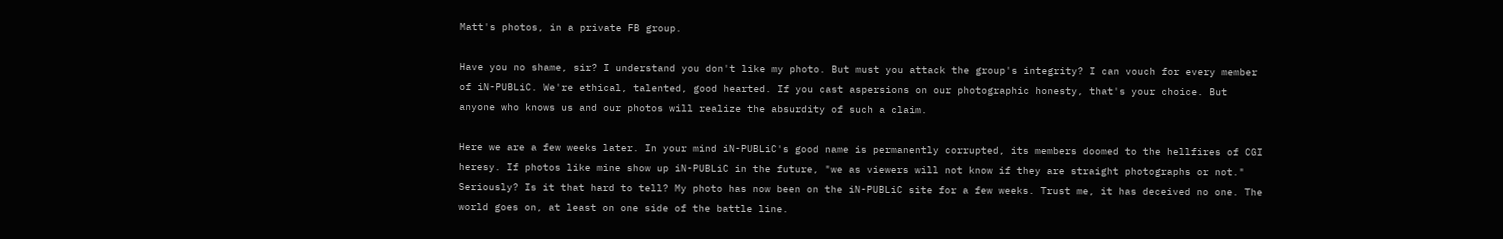Matt's photos, in a private FB group.

Have you no shame, sir? I understand you don't like my photo. But must you attack the group's integrity? I can vouch for every member of iN-PUBLiC. We're ethical, talented, good hearted. If you cast aspersions on our photographic honesty, that's your choice. But anyone who knows us and our photos will realize the absurdity of such a claim.

Here we are a few weeks later. In your mind iN-PUBLiC's good name is permanently corrupted, its members doomed to the hellfires of CGI heresy. If photos like mine show up iN-PUBLiC in the future, "we as viewers will not know if they are straight photographs or not." Seriously? Is it that hard to tell? My photo has now been on the iN-PUBLiC site for a few weeks. Trust me, it has deceived no one. The world goes on, at least on one side of the battle line.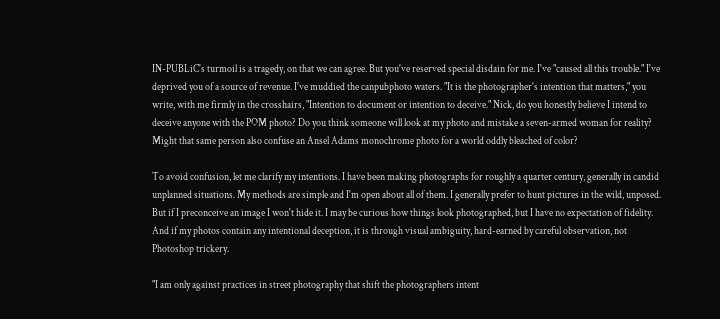IN-PUBLiC's turmoil is a tragedy, on that we can agree. But you've reserved special disdain for me. I've "caused all this trouble." I've deprived you of a source of revenue. I've muddied the canpubphoto waters. "It is the photographer's intention that matters," you write, with me firmly in the crosshairs, "Intention to document or intention to deceive." Nick, do you honestly believe I intend to deceive anyone with the POM photo? Do you think someone will look at my photo and mistake a seven-armed woman for reality? Might that same person also confuse an Ansel Adams monochrome photo for a world oddly bleached of color?

To avoid confusion, let me clarify my intentions. I have been making photographs for roughly a quarter century, generally in candid unplanned situations. My methods are simple and I'm open about all of them. I generally prefer to hunt pictures in the wild, unposed. But if I preconceive an image I won't hide it. I may be curious how things look photographed, but I have no expectation of fidelity. And if my photos contain any intentional deception, it is through visual ambiguity, hard-earned by careful observation, not Photoshop trickery.

"I am only against practices in street photography that shift the photographers intent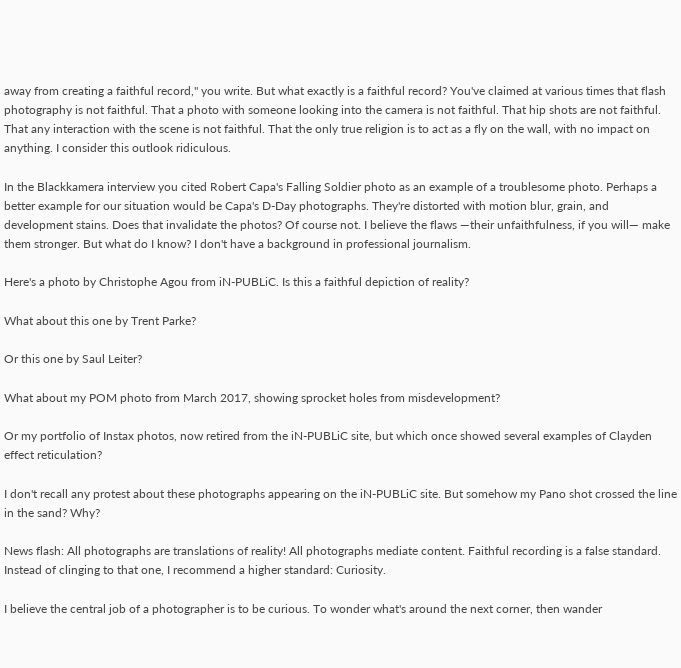away from creating a faithful record," you write. But what exactly is a faithful record? You've claimed at various times that flash photography is not faithful. That a photo with someone looking into the camera is not faithful. That hip shots are not faithful. That any interaction with the scene is not faithful. That the only true religion is to act as a fly on the wall, with no impact on anything. I consider this outlook ridiculous.

In the Blackkamera interview you cited Robert Capa's Falling Soldier photo as an example of a troublesome photo. Perhaps a better example for our situation would be Capa's D-Day photographs. They're distorted with motion blur, grain, and development stains. Does that invalidate the photos? Of course not. I believe the flaws —their unfaithfulness, if you will— make them stronger. But what do I know? I don't have a background in professional journalism.

Here's a photo by Christophe Agou from iN-PUBLiC. Is this a faithful depiction of reality?

What about this one by Trent Parke?

Or this one by Saul Leiter?

What about my POM photo from March 2017, showing sprocket holes from misdevelopment?

Or my portfolio of Instax photos, now retired from the iN-PUBLiC site, but which once showed several examples of Clayden effect reticulation?

I don't recall any protest about these photographs appearing on the iN-PUBLiC site. But somehow my Pano shot crossed the line in the sand? Why?

News flash: All photographs are translations of reality! All photographs mediate content. Faithful recording is a false standard. Instead of clinging to that one, I recommend a higher standard: Curiosity.

I believe the central job of a photographer is to be curious. To wonder what's around the next corner, then wander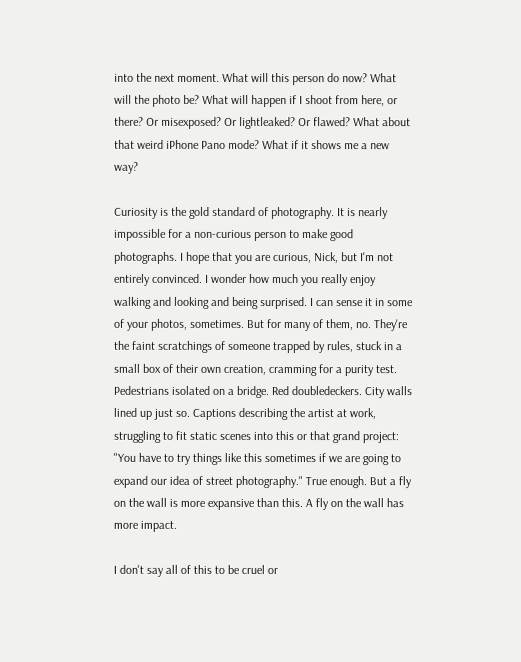into the next moment. What will this person do now? What will the photo be? What will happen if I shoot from here, or there? Or misexposed? Or lightleaked? Or flawed? What about that weird iPhone Pano mode? What if it shows me a new way?

Curiosity is the gold standard of photography. It is nearly impossible for a non-curious person to make good photographs. I hope that you are curious, Nick, but I'm not entirely convinced. I wonder how much you really enjoy walking and looking and being surprised. I can sense it in some of your photos, sometimes. But for many of them, no. They're the faint scratchings of someone trapped by rules, stuck in a small box of their own creation, cramming for a purity test. Pedestrians isolated on a bridge. Red doubledeckers. City walls lined up just so. Captions describing the artist at work, struggling to fit static scenes into this or that grand project: "You have to try things like this sometimes if we are going to expand our idea of street photography." True enough. But a fly on the wall is more expansive than this. A fly on the wall has more impact.

I don't say all of this to be cruel or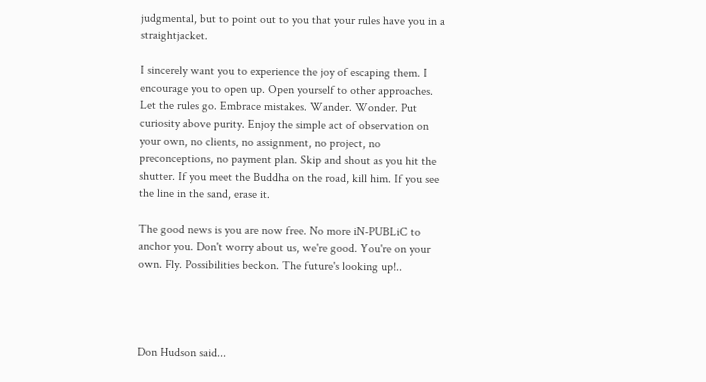judgmental, but to point out to you that your rules have you in a straightjacket.

I sincerely want you to experience the joy of escaping them. I encourage you to open up. Open yourself to other approaches. Let the rules go. Embrace mistakes. Wander. Wonder. Put curiosity above purity. Enjoy the simple act of observation on your own, no clients, no assignment, no project, no preconceptions, no payment plan. Skip and shout as you hit the shutter. If you meet the Buddha on the road, kill him. If you see the line in the sand, erase it.

The good news is you are now free. No more iN-PUBLiC to anchor you. Don't worry about us, we're good. You're on your own. Fly. Possibilities beckon. The future's looking up!..




Don Hudson said...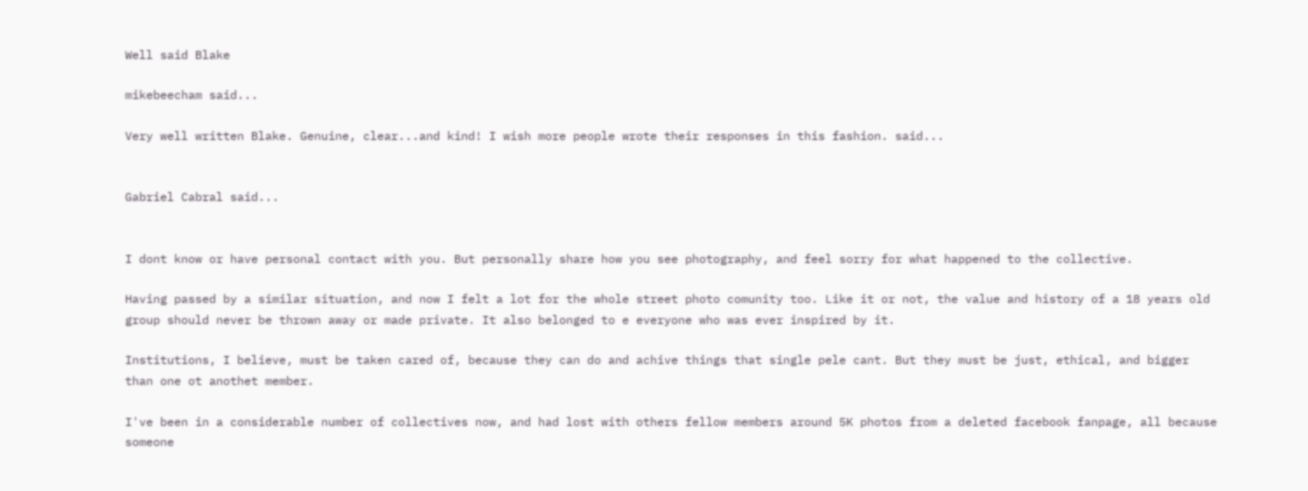Well said Blake

mikebeecham said...

Very well written Blake. Genuine, clear...and kind! I wish more people wrote their responses in this fashion. said...


Gabriel Cabral said...


I dont know or have personal contact with you. But personally share how you see photography, and feel sorry for what happened to the collective.

Having passed by a similar situation, and now I felt a lot for the whole street photo comunity too. Like it or not, the value and history of a 18 years old group should never be thrown away or made private. It also belonged to e everyone who was ever inspired by it.

Institutions, I believe, must be taken cared of, because they can do and achive things that single pele cant. But they must be just, ethical, and bigger than one ot anothet member.

I've been in a considerable number of collectives now, and had lost with others fellow members around 5K photos from a deleted facebook fanpage, all because someone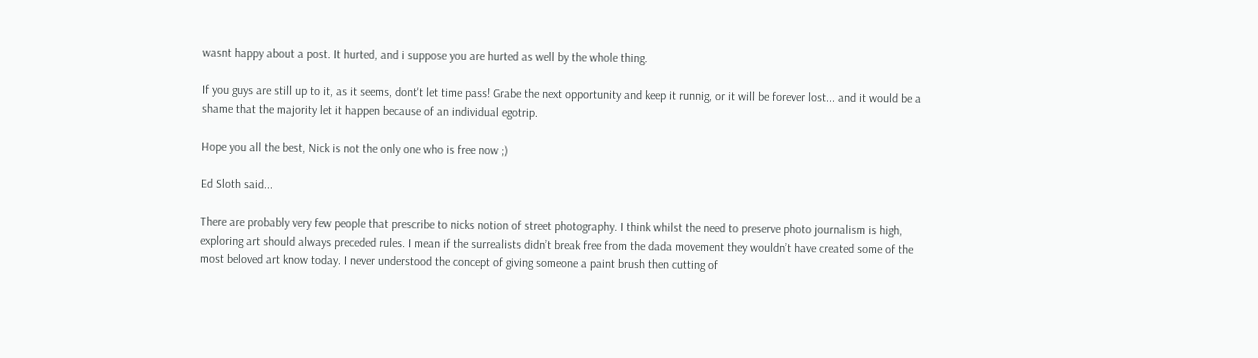wasnt happy about a post. It hurted, and i suppose you are hurted as well by the whole thing.

If you guys are still up to it, as it seems, dont't let time pass! Grabe the next opportunity and keep it runnig, or it will be forever lost... and it would be a shame that the majority let it happen because of an individual egotrip.

Hope you all the best, Nick is not the only one who is free now ;)

Ed Sloth said...

There are probably very few people that prescribe to nicks notion of street photography. I think whilst the need to preserve photo journalism is high, exploring art should always preceded rules. I mean if the surrealists didn’t break free from the dada movement they wouldn’t have created some of the most beloved art know today. I never understood the concept of giving someone a paint brush then cutting of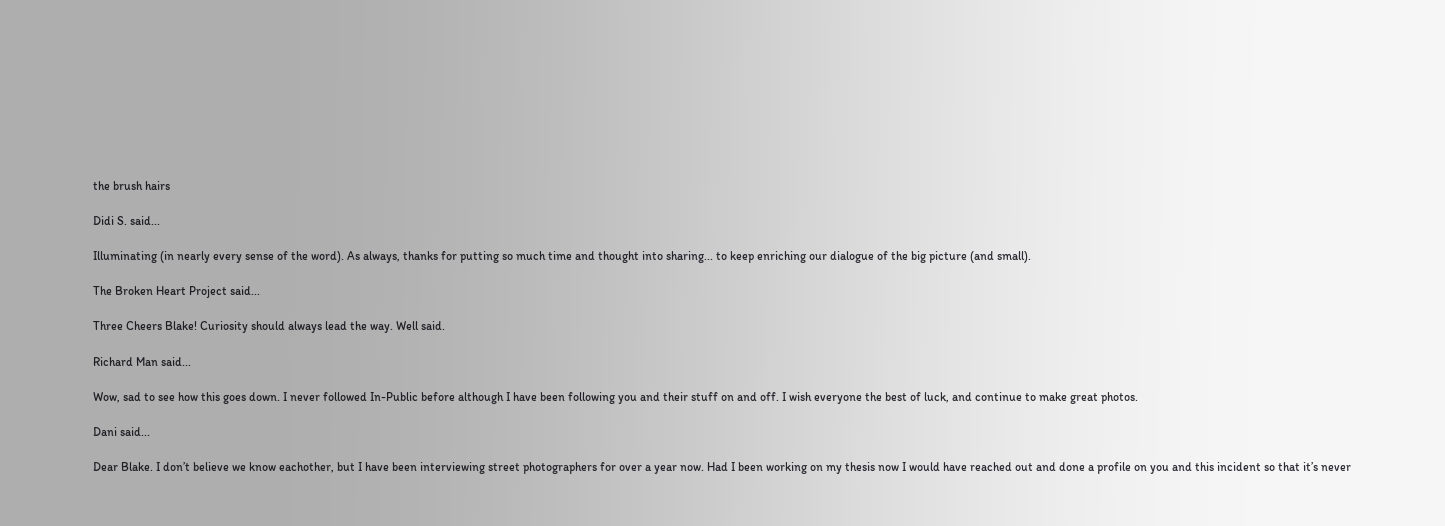the brush hairs

Didi S. said...

Illuminating (in nearly every sense of the word). As always, thanks for putting so much time and thought into sharing... to keep enriching our dialogue of the big picture (and small).

The Broken Heart Project said...

Three Cheers Blake! Curiosity should always lead the way. Well said.

Richard Man said...

Wow, sad to see how this goes down. I never followed In-Public before although I have been following you and their stuff on and off. I wish everyone the best of luck, and continue to make great photos.

Dani said...

Dear Blake. I don’t believe we know eachother, but I have been interviewing street photographers for over a year now. Had I been working on my thesis now I would have reached out and done a profile on you and this incident so that it’s never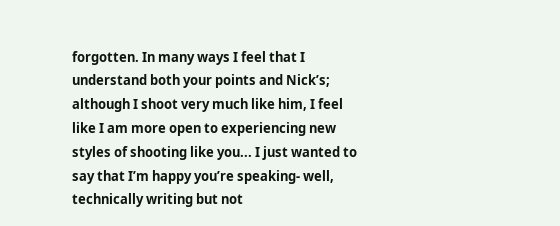forgotten. In many ways I feel that I understand both your points and Nick’s; although I shoot very much like him, I feel like I am more open to experiencing new styles of shooting like you... I just wanted to say that I’m happy you’re speaking- well, technically writing but not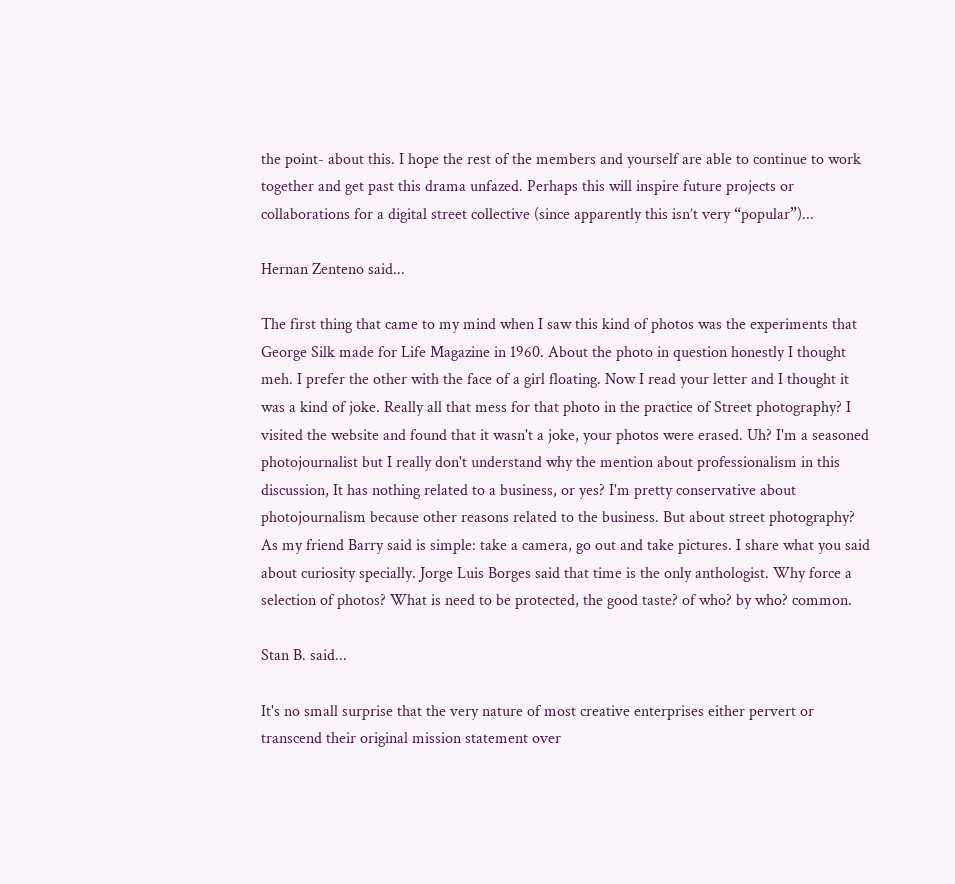the point- about this. I hope the rest of the members and yourself are able to continue to work together and get past this drama unfazed. Perhaps this will inspire future projects or collaborations for a digital street collective (since apparently this isn’t very “popular”)...

Hernan Zenteno said...

The first thing that came to my mind when I saw this kind of photos was the experiments that George Silk made for Life Magazine in 1960. About the photo in question honestly I thought meh. I prefer the other with the face of a girl floating. Now I read your letter and I thought it was a kind of joke. Really all that mess for that photo in the practice of Street photography? I visited the website and found that it wasn't a joke, your photos were erased. Uh? I'm a seasoned photojournalist but I really don't understand why the mention about professionalism in this discussion, It has nothing related to a business, or yes? I'm pretty conservative about photojournalism because other reasons related to the business. But about street photography? As my friend Barry said is simple: take a camera, go out and take pictures. I share what you said about curiosity specially. Jorge Luis Borges said that time is the only anthologist. Why force a selection of photos? What is need to be protected, the good taste? of who? by who? common.

Stan B. said...

It's no small surprise that the very nature of most creative enterprises either pervert or transcend their original mission statement over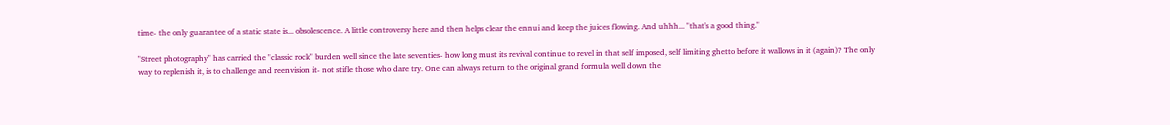time- the only guarantee of a static state is... obsolescence. A little controversy here and then helps clear the ennui and keep the juices flowing. And uhhh... "that's a good thing."

"Street photography" has carried the "classic rock" burden well since the late seventies- how long must its revival continue to revel in that self imposed, self limiting ghetto before it wallows in it (again)? The only way to replenish it, is to challenge and reenvision it- not stifle those who dare try. One can always return to the original grand formula well down the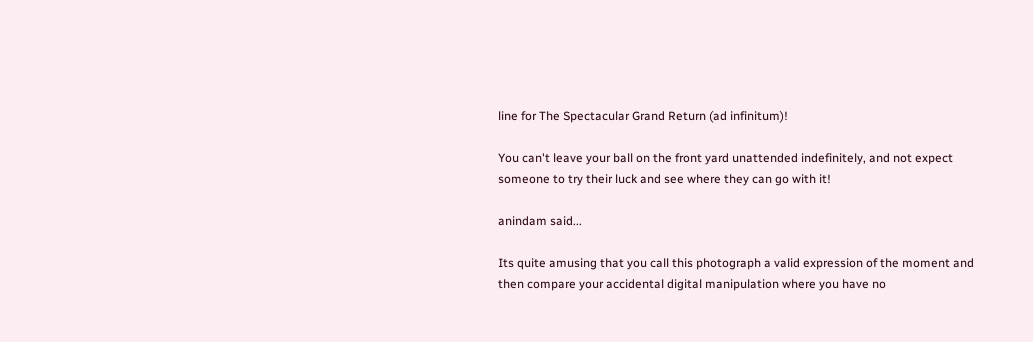line for The Spectacular Grand Return (ad infinitum)!

You can't leave your ball on the front yard unattended indefinitely, and not expect someone to try their luck and see where they can go with it!

anindam said...

Its quite amusing that you call this photograph a valid expression of the moment and then compare your accidental digital manipulation where you have no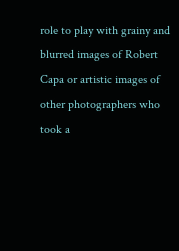role to play with grainy and blurred images of Robert Capa or artistic images of other photographers who took a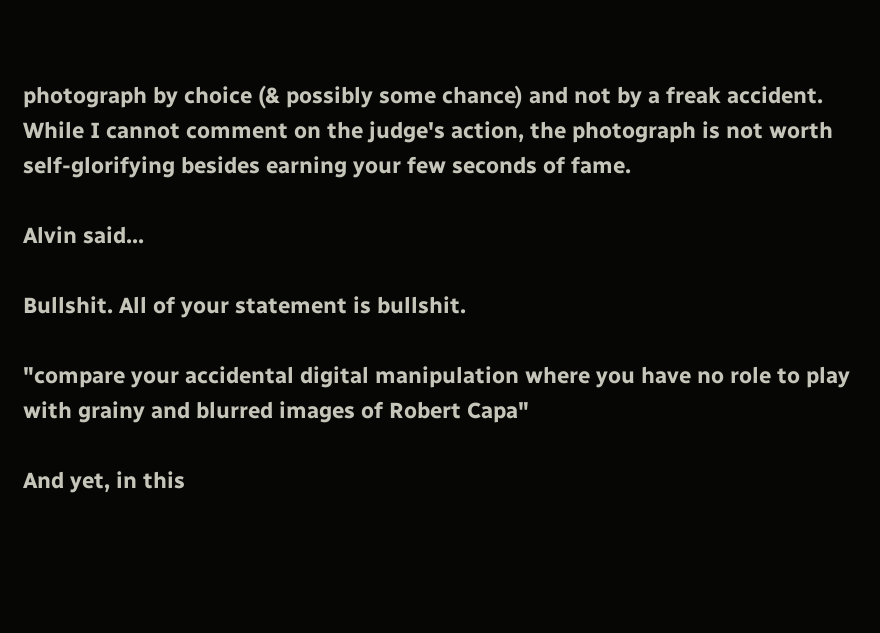photograph by choice (& possibly some chance) and not by a freak accident.
While I cannot comment on the judge's action, the photograph is not worth self-glorifying besides earning your few seconds of fame.

Alvin said...

Bullshit. All of your statement is bullshit.

"compare your accidental digital manipulation where you have no role to play with grainy and blurred images of Robert Capa"

And yet, in this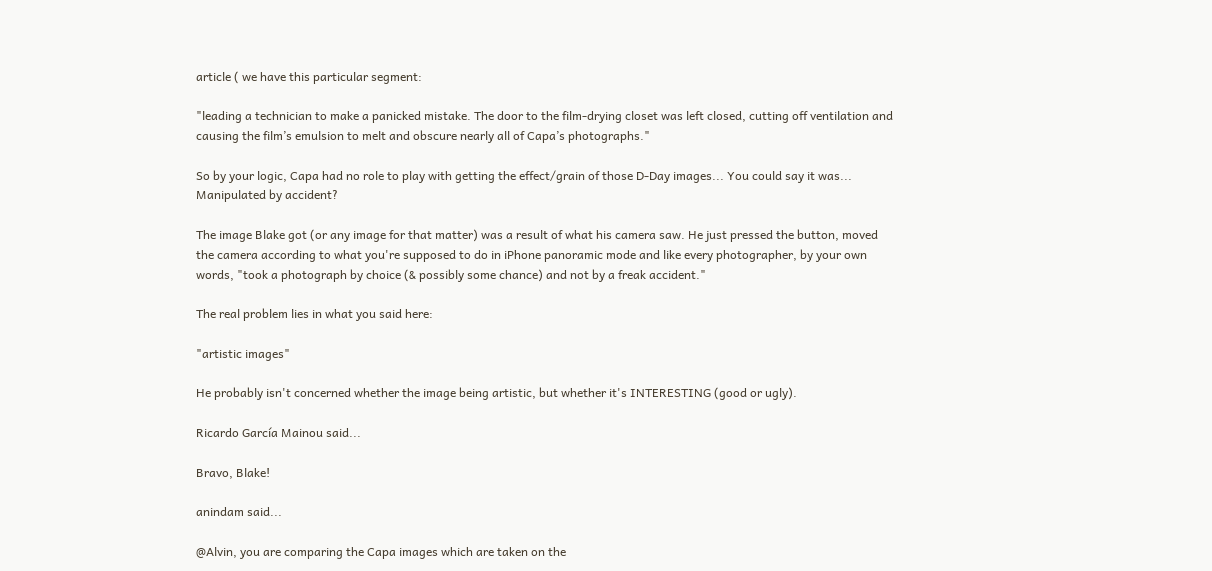article ( we have this particular segment:

"leading a technician to make a panicked mistake. The door to the film-drying closet was left closed, cutting off ventilation and causing the film’s emulsion to melt and obscure nearly all of Capa’s photographs."

So by your logic, Capa had no role to play with getting the effect/grain of those D-Day images... You could say it was... Manipulated by accident?

The image Blake got (or any image for that matter) was a result of what his camera saw. He just pressed the button, moved the camera according to what you're supposed to do in iPhone panoramic mode and like every photographer, by your own words, "took a photograph by choice (& possibly some chance) and not by a freak accident."

The real problem lies in what you said here:

"artistic images"

He probably isn't concerned whether the image being artistic, but whether it's INTERESTING (good or ugly).

Ricardo García Mainou said...

Bravo, Blake!

anindam said...

@Alvin, you are comparing the Capa images which are taken on the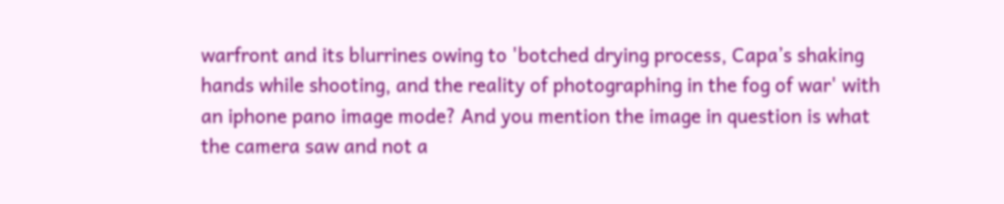warfront and its blurrines owing to 'botched drying process, Capa’s shaking hands while shooting, and the reality of photographing in the fog of war' with an iphone pano image mode? And you mention the image in question is what the camera saw and not a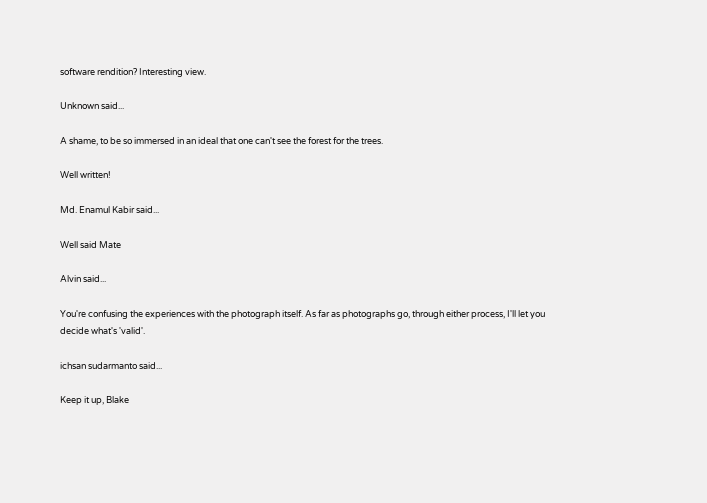software rendition? Interesting view.

Unknown said...

A shame, to be so immersed in an ideal that one can't see the forest for the trees.

Well written!

Md. Enamul Kabir said...

Well said Mate

Alvin said...

You're confusing the experiences with the photograph itself. As far as photographs go, through either process, I'll let you decide what's 'valid'.

ichsan sudarmanto said...

Keep it up, Blake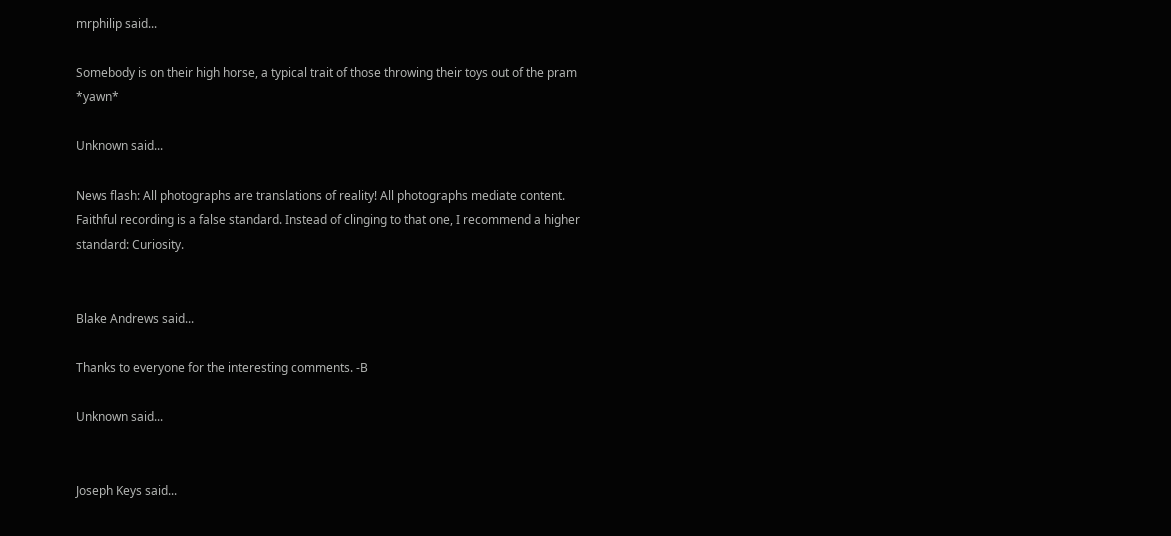mrphilip said...

Somebody is on their high horse, a typical trait of those throwing their toys out of the pram *yawn*

Unknown said...

News flash: All photographs are translations of reality! All photographs mediate content. Faithful recording is a false standard. Instead of clinging to that one, I recommend a higher standard: Curiosity.


Blake Andrews said...

Thanks to everyone for the interesting comments. -B

Unknown said...


Joseph Keys said...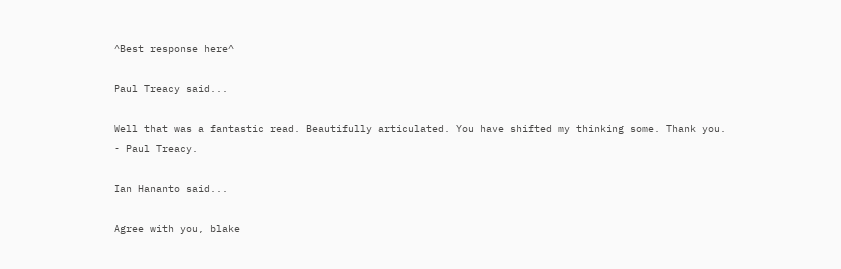^Best response here^

Paul Treacy said...

Well that was a fantastic read. Beautifully articulated. You have shifted my thinking some. Thank you.
- Paul Treacy.

Ian Hananto said...

Agree with you, blake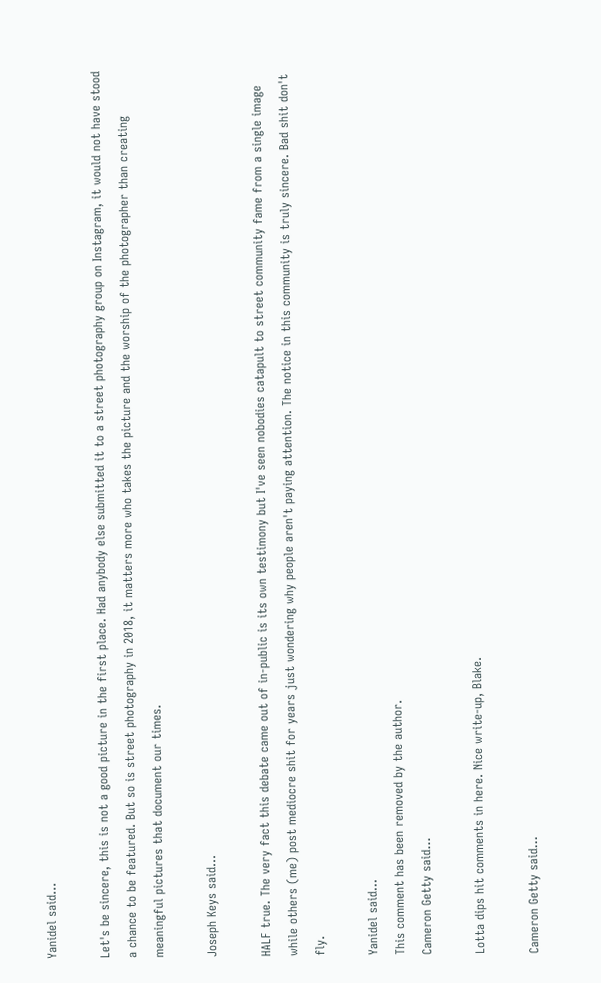Yanidel said...

Let's be sincere, this is not a good picture in the first place. Had anybody else submitted it to a street photography group on Instagram, it would not have stood a chance to be featured. But so is street photography in 2018, it matters more who takes the picture and the worship of the photographer than creating meaningful pictures that document our times.

Joseph Keys said...

HALF true. The very fact this debate came out of in-public is its own testimony but I've seen nobodies catapult to street community fame from a single image while others (me) post mediocre shit for years just wondering why people aren't paying attention. The notice in this community is truly sincere. Bad shit don't fly.

Yanidel said...
This comment has been removed by the author.
Cameron Getty said...

Lotta dips hit comments in here. Nice write-up, Blake.

Cameron Getty said...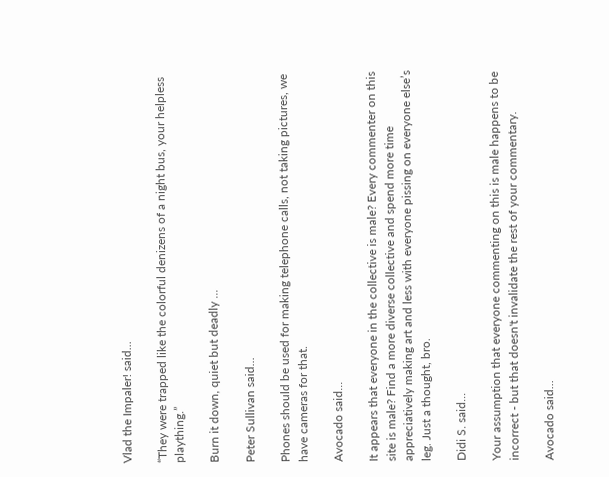Vlad the Impaler! said...

“They were trapped like the colorful denizens of a night bus, your helpless plaything.”

Burn it down, quiet but deadly ...

Peter Sullivan said...

Phones should be used for making telephone calls, not taking pictures, we have cameras for that.

Avocado said...

It appears that everyone in the collective is male? Every commenter on this site is male? Find a more diverse collective and spend more time appreciatively making art and less with everyone pissing on everyone else’s leg. Just a thought, bro.

Didi S. said...

Your assumption that everyone commenting on this is male happens to be incorrect - but that doesn't invalidate the rest of your commentary.

Avocado said...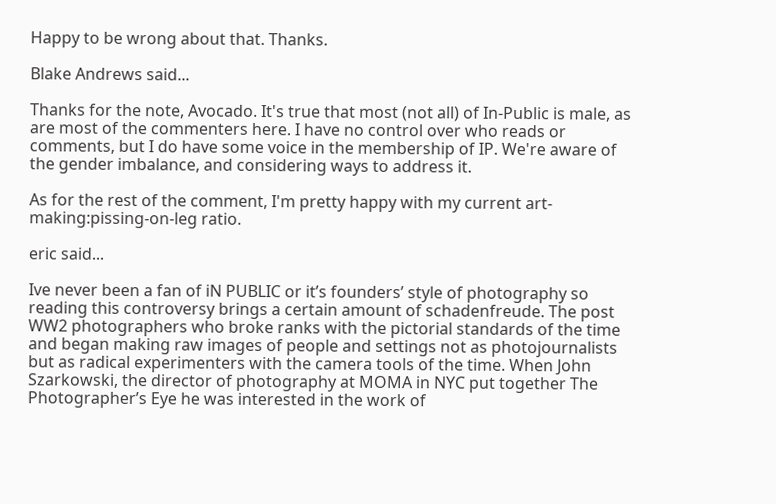Happy to be wrong about that. Thanks.

Blake Andrews said...

Thanks for the note, Avocado. It's true that most (not all) of In-Public is male, as are most of the commenters here. I have no control over who reads or comments, but I do have some voice in the membership of IP. We're aware of the gender imbalance, and considering ways to address it.

As for the rest of the comment, I'm pretty happy with my current art-making:pissing-on-leg ratio.

eric said...

Ive never been a fan of iN PUBLIC or it’s founders’ style of photography so reading this controversy brings a certain amount of schadenfreude. The post WW2 photographers who broke ranks with the pictorial standards of the time and began making raw images of people and settings not as photojournalists but as radical experimenters with the camera tools of the time. When John Szarkowski, the director of photography at MOMA in NYC put together The Photographer’s Eye he was interested in the work of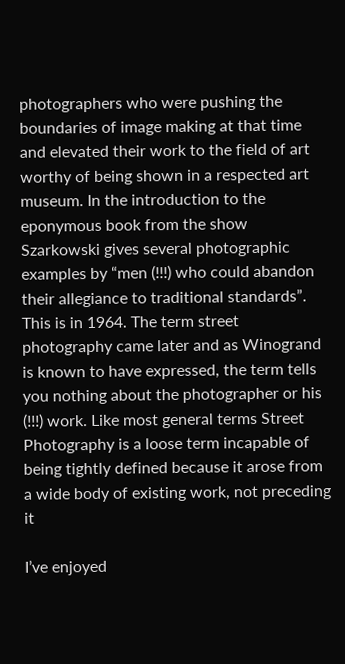photographers who were pushing the boundaries of image making at that time and elevated their work to the field of art worthy of being shown in a respected art museum. In the introduction to the eponymous book from the show Szarkowski gives several photographic examples by “men (!!!) who could abandon their allegiance to traditional standards”. This is in 1964. The term street photography came later and as Winogrand is known to have expressed, the term tells you nothing about the photographer or his (!!!) work. Like most general terms Street Photography is a loose term incapable of being tightly defined because it arose from a wide body of existing work, not preceding it

I’ve enjoyed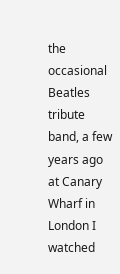the occasional Beatles tribute band, a few years ago at Canary Wharf in London I watched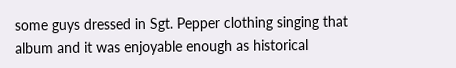some guys dressed in Sgt. Pepper clothing singing that album and it was enjoyable enough as historical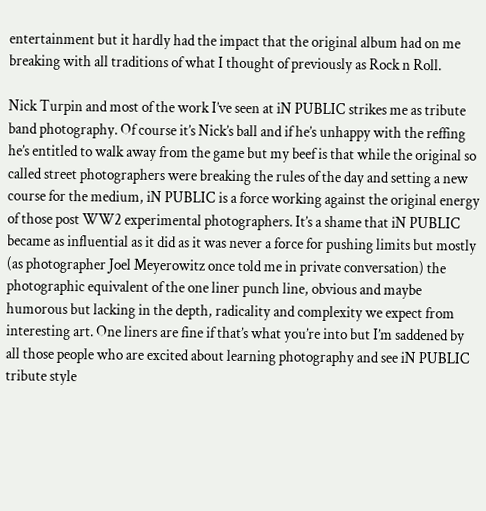entertainment but it hardly had the impact that the original album had on me breaking with all traditions of what I thought of previously as Rock n Roll.

Nick Turpin and most of the work I’ve seen at iN PUBLIC strikes me as tribute band photography. Of course it’s Nick’s ball and if he’s unhappy with the reffing he’s entitled to walk away from the game but my beef is that while the original so called street photographers were breaking the rules of the day and setting a new course for the medium, iN PUBLIC is a force working against the original energy of those post WW2 experimental photographers. It’s a shame that iN PUBLIC became as influential as it did as it was never a force for pushing limits but mostly (as photographer Joel Meyerowitz once told me in private conversation) the photographic equivalent of the one liner punch line, obvious and maybe humorous but lacking in the depth, radicality and complexity we expect from interesting art. One liners are fine if that’s what you’re into but I’m saddened by all those people who are excited about learning photography and see iN PUBLIC tribute style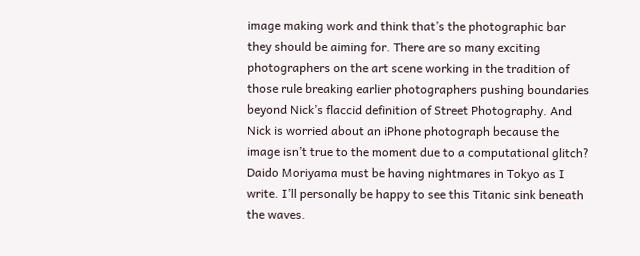image making work and think that’s the photographic bar they should be aiming for. There are so many exciting photographers on the art scene working in the tradition of those rule breaking earlier photographers pushing boundaries beyond Nick’s flaccid definition of Street Photography. And Nick is worried about an iPhone photograph because the image isn’t true to the moment due to a computational glitch? Daido Moriyama must be having nightmares in Tokyo as I write. I’ll personally be happy to see this Titanic sink beneath the waves.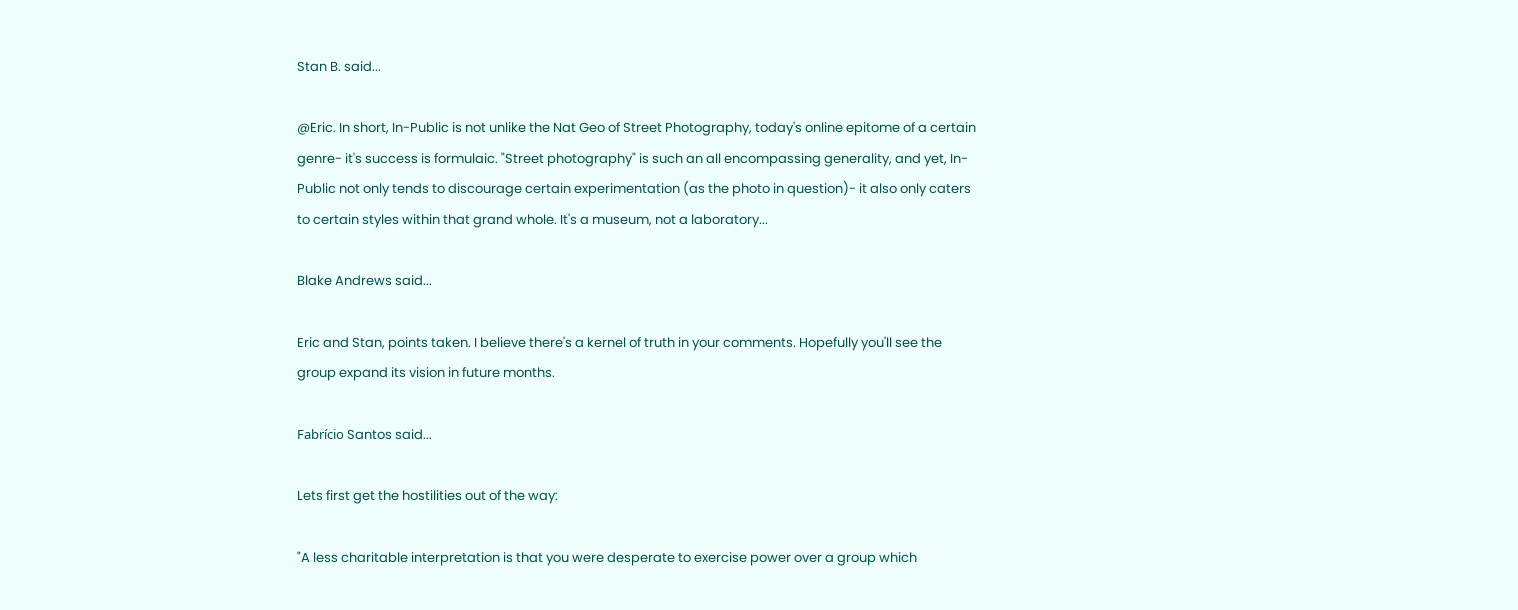Stan B. said...

@Eric. In short, In-Public is not unlike the Nat Geo of Street Photography, today's online epitome of a certain genre- it's success is formulaic. "Street photography" is such an all encompassing generality, and yet, In-Public not only tends to discourage certain experimentation (as the photo in question)- it also only caters to certain styles within that grand whole. It's a museum, not a laboratory...

Blake Andrews said...

Eric and Stan, points taken. I believe there's a kernel of truth in your comments. Hopefully you'll see the group expand its vision in future months.

Fabrício Santos said...

Lets first get the hostilities out of the way:

"A less charitable interpretation is that you were desperate to exercise power over a group which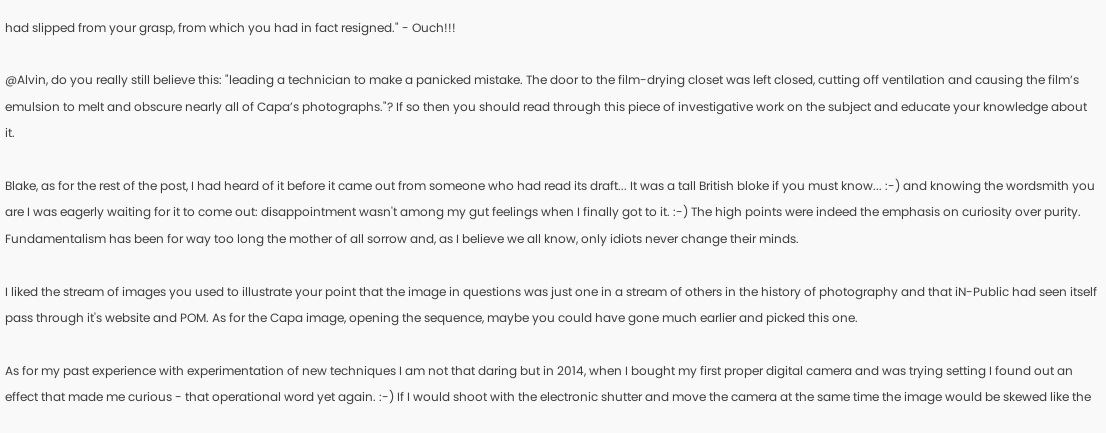had slipped from your grasp, from which you had in fact resigned." - Ouch!!!

@Alvin, do you really still believe this: "leading a technician to make a panicked mistake. The door to the film-drying closet was left closed, cutting off ventilation and causing the film’s emulsion to melt and obscure nearly all of Capa’s photographs."? If so then you should read through this piece of investigative work on the subject and educate your knowledge about it.

Blake, as for the rest of the post, I had heard of it before it came out from someone who had read its draft... It was a tall British bloke if you must know... :-) and knowing the wordsmith you are I was eagerly waiting for it to come out: disappointment wasn't among my gut feelings when I finally got to it. :-) The high points were indeed the emphasis on curiosity over purity. Fundamentalism has been for way too long the mother of all sorrow and, as I believe we all know, only idiots never change their minds.

I liked the stream of images you used to illustrate your point that the image in questions was just one in a stream of others in the history of photography and that iN-Public had seen itself pass through it's website and POM. As for the Capa image, opening the sequence, maybe you could have gone much earlier and picked this one.

As for my past experience with experimentation of new techniques I am not that daring but in 2014, when I bought my first proper digital camera and was trying setting I found out an effect that made me curious - that operational word yet again. :-) If I would shoot with the electronic shutter and move the camera at the same time the image would be skewed like the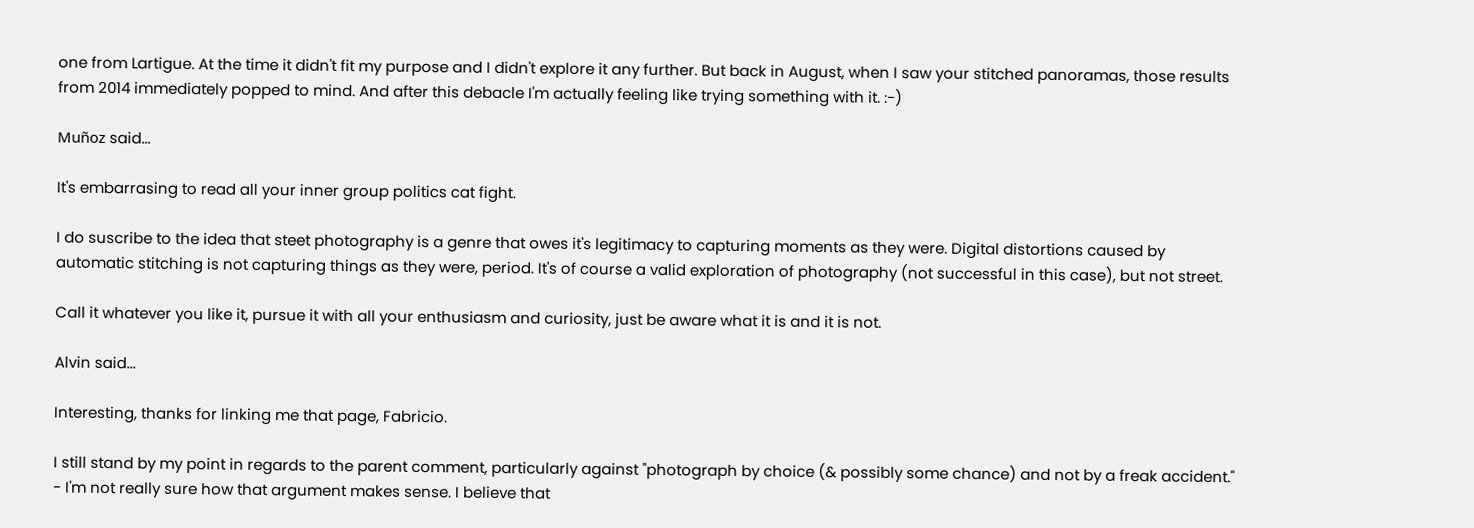one from Lartigue. At the time it didn't fit my purpose and I didn't explore it any further. But back in August, when I saw your stitched panoramas, those results from 2014 immediately popped to mind. And after this debacle I'm actually feeling like trying something with it. :-)

Muñoz said...

It's embarrasing to read all your inner group politics cat fight.

I do suscribe to the idea that steet photography is a genre that owes it's legitimacy to capturing moments as they were. Digital distortions caused by automatic stitching is not capturing things as they were, period. It's of course a valid exploration of photography (not successful in this case), but not street.

Call it whatever you like it, pursue it with all your enthusiasm and curiosity, just be aware what it is and it is not.

Alvin said...

Interesting, thanks for linking me that page, Fabricio.

I still stand by my point in regards to the parent comment, particularly against "photograph by choice (& possibly some chance) and not by a freak accident." - I'm not really sure how that argument makes sense. I believe that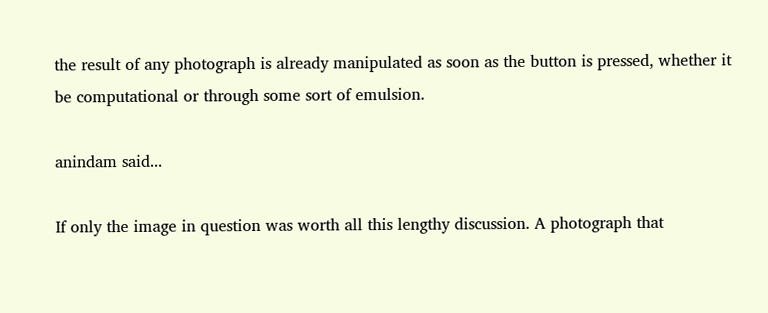the result of any photograph is already manipulated as soon as the button is pressed, whether it be computational or through some sort of emulsion.

anindam said...

If only the image in question was worth all this lengthy discussion. A photograph that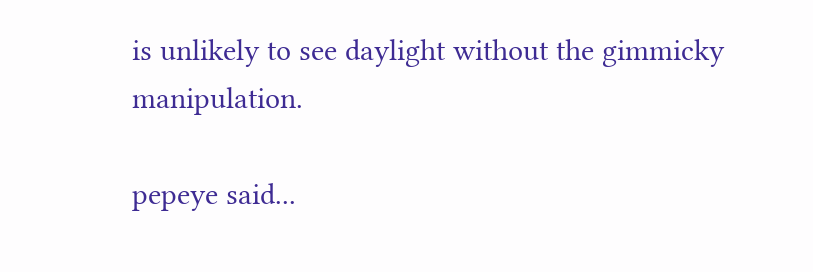is unlikely to see daylight without the gimmicky manipulation.

pepeye said...